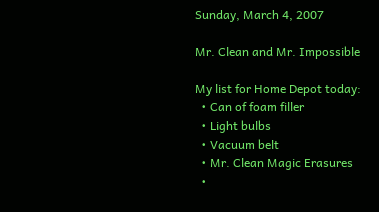Sunday, March 4, 2007

Mr. Clean and Mr. Impossible

My list for Home Depot today:
  • Can of foam filler
  • Light bulbs
  • Vacuum belt
  • Mr. Clean Magic Erasures
  •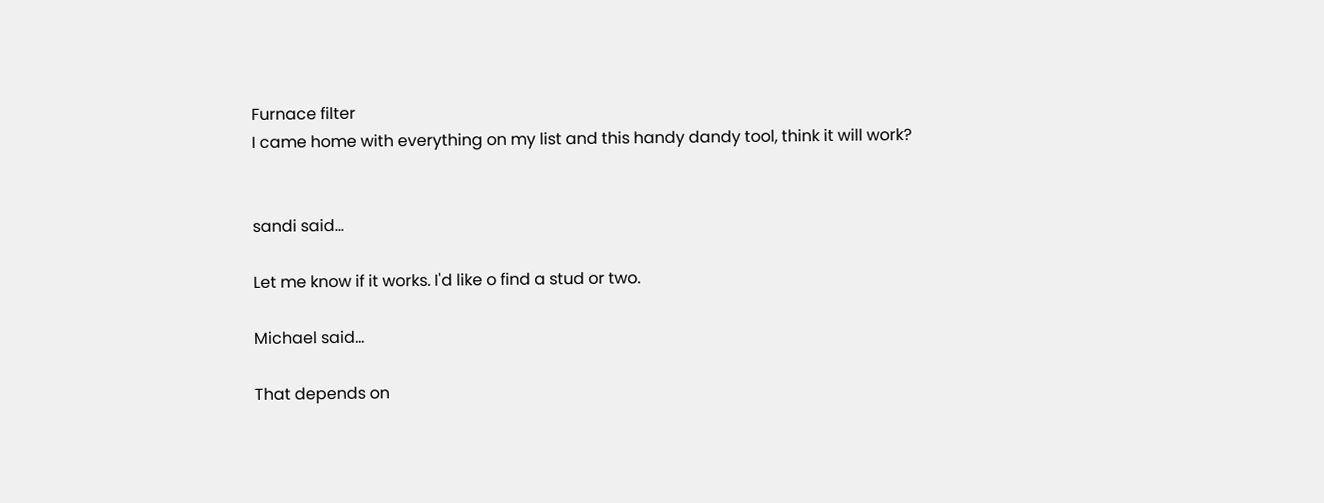Furnace filter
I came home with everything on my list and this handy dandy tool, think it will work?


sandi said...

Let me know if it works. I'd like o find a stud or two.

Michael said...

That depends on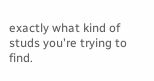exactly what kind of studs you're trying to find.